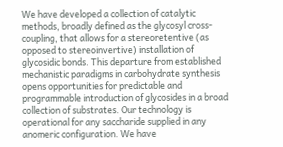We have developed a collection of catalytic methods, broadly defined as the glycosyl cross-coupling, that allows for a stereoretentive (as opposed to stereoinvertive) installation of glycosidic bonds. This departure from established mechanistic paradigms in carbohydrate synthesis opens opportunities for predictable and programmable introduction of glycosides in a broad collection of substrates. Our technology is operational for any saccharide supplied in any anomeric configuration. We have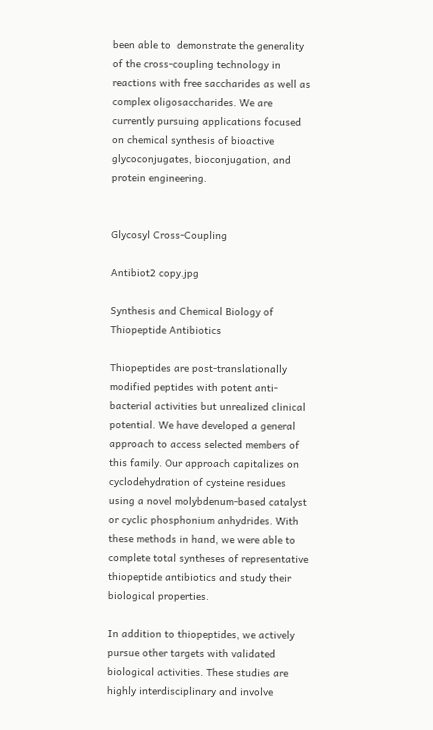been able to  demonstrate the generality of the cross-coupling technology in reactions with free saccharides as well as complex oligosaccharides. We are currently pursuing applications focused on chemical synthesis of bioactive glycoconjugates, bioconjugation, and protein engineering.


Glycosyl Cross-Coupling

Antibiot2 copy.jpg

Synthesis and Chemical Biology of Thiopeptide Antibiotics

Thiopeptides are post-translationally modified peptides with potent anti-bacterial activities but unrealized clinical potential. We have developed a general approach to access selected members of this family. Our approach capitalizes on cyclodehydration of cysteine residues using a novel molybdenum-based catalyst or cyclic phosphonium anhydrides. With these methods in hand, we were able to complete total syntheses of representative thiopeptide antibiotics and study their biological properties.

In addition to thiopeptides, we actively pursue other targets with validated biological activities. These studies are highly interdisciplinary and involve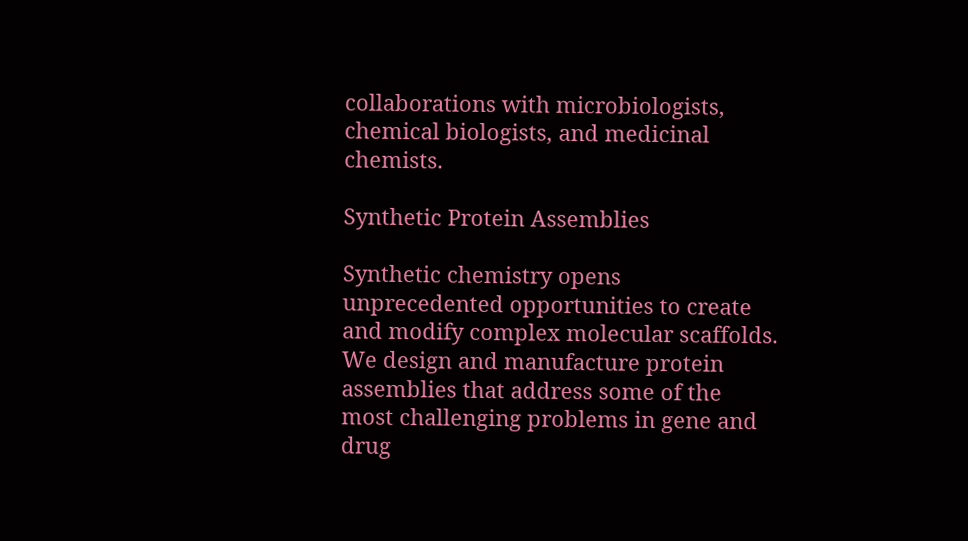collaborations with microbiologists, chemical biologists, and medicinal chemists.

Synthetic Protein Assemblies

Synthetic chemistry opens unprecedented opportunities to create and modify complex molecular scaffolds. We design and manufacture protein assemblies that address some of the most challenging problems in gene and drug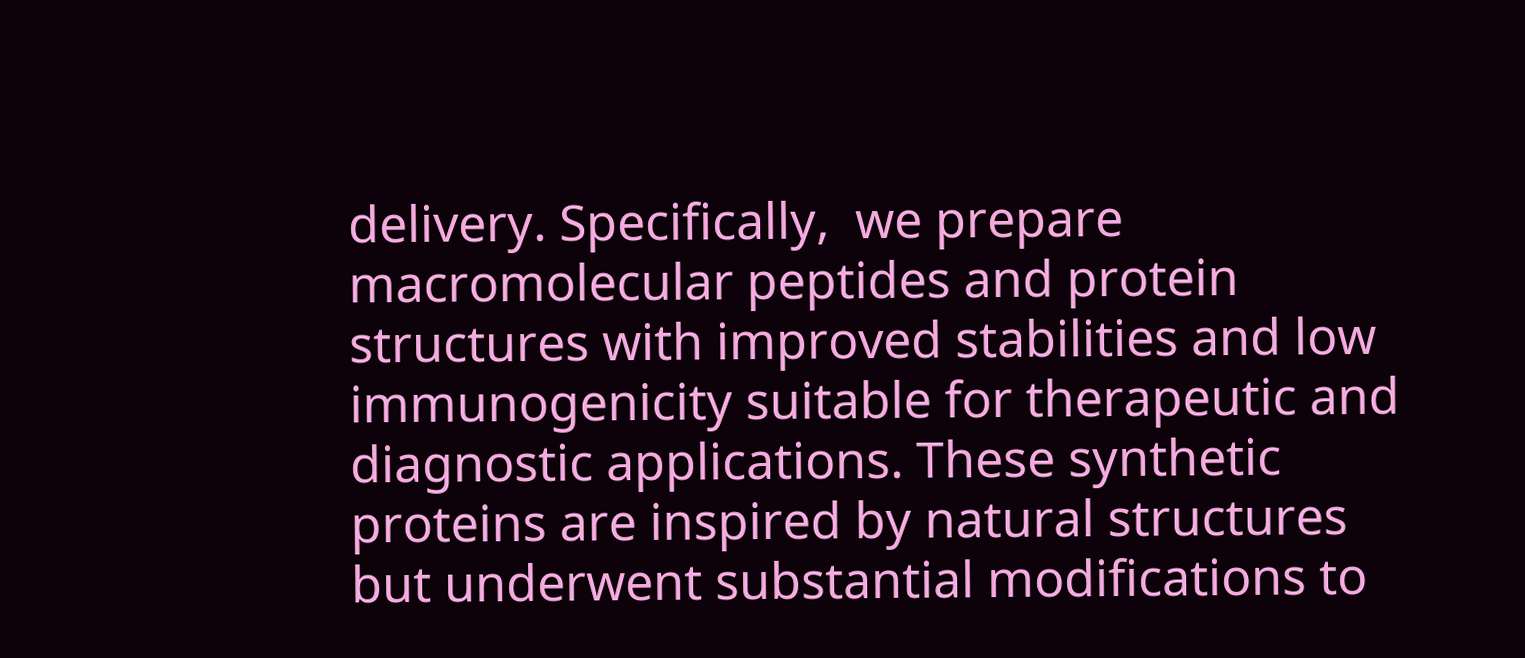delivery. Specifically,  we prepare macromolecular peptides and protein structures with improved stabilities and low immunogenicity suitable for therapeutic and diagnostic applications. These synthetic proteins are inspired by natural structures but underwent substantial modifications to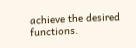achieve the desired functions.